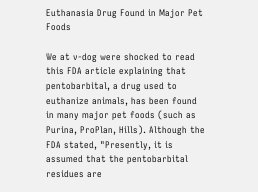Euthanasia Drug Found in Major Pet Foods

We at v-dog were shocked to read this FDA article explaining that pentobarbital, a drug used to euthanize animals, has been found in many major pet foods (such as Purina, ProPlan, Hills). Although the FDA stated, "Presently, it is assumed that the pentobarbital residues are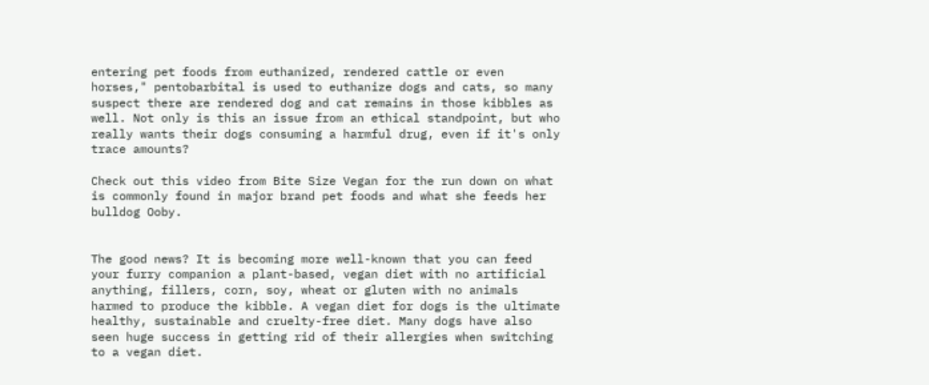entering pet foods from euthanized, rendered cattle or even horses," pentobarbital is used to euthanize dogs and cats, so many suspect there are rendered dog and cat remains in those kibbles as well. Not only is this an issue from an ethical standpoint, but who really wants their dogs consuming a harmful drug, even if it's only trace amounts?

Check out this video from Bite Size Vegan for the run down on what is commonly found in major brand pet foods and what she feeds her bulldog Ooby.


The good news? It is becoming more well-known that you can feed your furry companion a plant-based, vegan diet with no artificial anything, fillers, corn, soy, wheat or gluten with no animals harmed to produce the kibble. A vegan diet for dogs is the ultimate healthy, sustainable and cruelty-free diet. Many dogs have also seen huge success in getting rid of their allergies when switching to a vegan diet.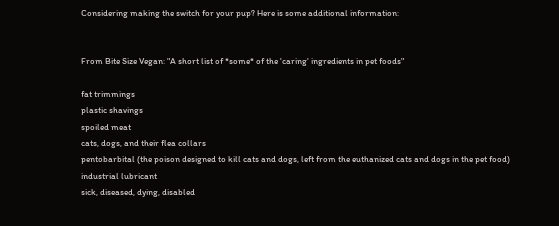Considering making the switch for your pup? Here is some additional information:


From Bite Size Vegan: "A short list of *some* of the 'caring' ingredients in pet foods"

fat trimmings
plastic shavings
spoiled meat
cats, dogs, and their flea collars
pentobarbital (the poison designed to kill cats and dogs, left from the euthanized cats and dogs in the pet food)
industrial lubricant
sick, diseased, dying, disabled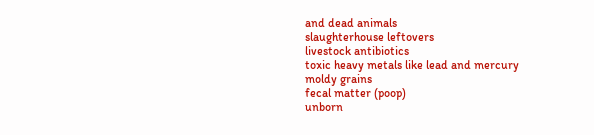and dead animals
slaughterhouse leftovers
livestock antibiotics
toxic heavy metals like lead and mercury
moldy grains
fecal matter (poop)
unborn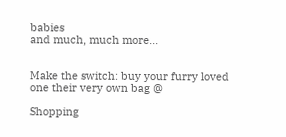babies
and much, much more...


Make the switch: buy your furry loved one their very own bag @

Shopping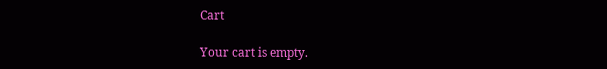Cart

Your cart is empty.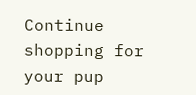Continue shopping for your pup